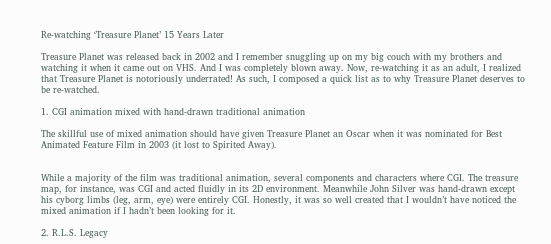Re-watching ‘Treasure Planet’ 15 Years Later

Treasure Planet was released back in 2002 and I remember snuggling up on my big couch with my brothers and watching it when it came out on VHS. And I was completely blown away. Now, re-watching it as an adult, I realized that Treasure Planet is notoriously underrated! As such, I composed a quick list as to why Treasure Planet deserves to be re-watched.

1. CGI animation mixed with hand-drawn traditional animation

The skillful use of mixed animation should have given Treasure Planet an Oscar when it was nominated for Best Animated Feature Film in 2003 (it lost to Spirited Away).


While a majority of the film was traditional animation, several components and characters where CGI. The treasure map, for instance, was CGI and acted fluidly in its 2D environment. Meanwhile John Silver was hand-drawn except his cyborg limbs (leg, arm, eye) were entirely CGI. Honestly, it was so well created that I wouldn’t have noticed the mixed animation if I hadn’t been looking for it.

2. R.L.S. Legacy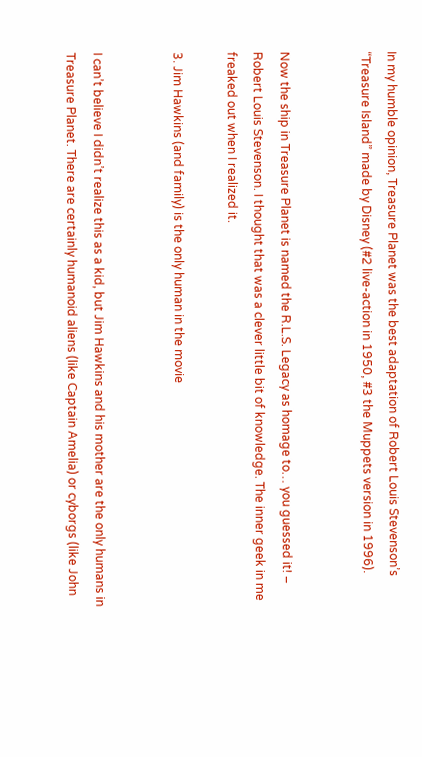In my humble opinion, Treasure Planet was the best adaptation of Robert Louis Stevenson’s “Treasure Island” made by Disney (#2 live-action in 1950, #3 the Muppets version in 1996).


Now the ship in Treasure Planet is named the R.L.S. Legacy as homage to… you guessed it! – Robert Louis Stevenson. I thought that was a clever little bit of knowledge. The inner geek in me freaked out when I realized it.

3. Jim Hawkins (and family) is the only human in the movie


I can’t believe I didn’t realize this as a kid, but Jim Hawkins and his mother are the only humans in Treasure Planet. There are certainly humanoid aliens (like Captain Amelia) or cyborgs (like John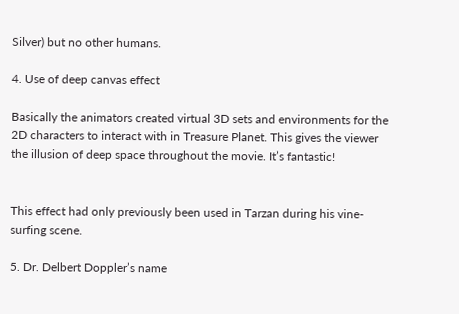Silver) but no other humans.

4. Use of deep canvas effect

Basically the animators created virtual 3D sets and environments for the 2D characters to interact with in Treasure Planet. This gives the viewer the illusion of deep space throughout the movie. It’s fantastic!


This effect had only previously been used in Tarzan during his vine-surfing scene.

5. Dr. Delbert Doppler’s name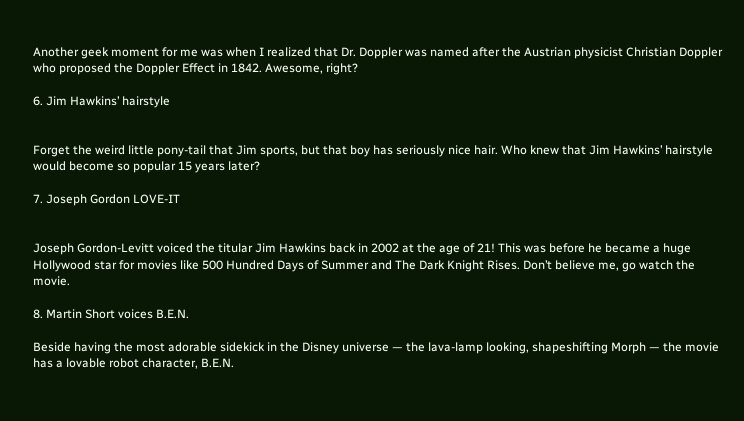Another geek moment for me was when I realized that Dr. Doppler was named after the Austrian physicist Christian Doppler who proposed the Doppler Effect in 1842. Awesome, right?

6. Jim Hawkins’ hairstyle


Forget the weird little pony-tail that Jim sports, but that boy has seriously nice hair. Who knew that Jim Hawkins’ hairstyle would become so popular 15 years later?

7. Joseph Gordon LOVE-IT


Joseph Gordon-Levitt voiced the titular Jim Hawkins back in 2002 at the age of 21! This was before he became a huge Hollywood star for movies like 500 Hundred Days of Summer and The Dark Knight Rises. Don’t believe me, go watch the movie.

8. Martin Short voices B.E.N.

Beside having the most adorable sidekick in the Disney universe — the lava-lamp looking, shapeshifting Morph — the movie has a lovable robot character, B.E.N.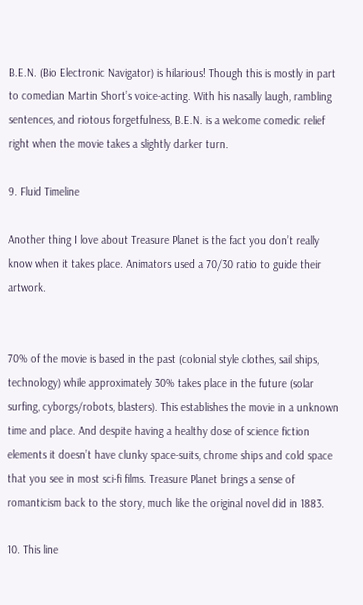B.E.N. (Bio Electronic Navigator) is hilarious! Though this is mostly in part to comedian Martin Short’s voice-acting. With his nasally laugh, rambling sentences, and riotous forgetfulness, B.E.N. is a welcome comedic relief right when the movie takes a slightly darker turn.

9. Fluid Timeline

Another thing I love about Treasure Planet is the fact you don’t really know when it takes place. Animators used a 70/30 ratio to guide their artwork.


70% of the movie is based in the past (colonial style clothes, sail ships, technology) while approximately 30% takes place in the future (solar surfing, cyborgs/robots, blasters). This establishes the movie in a unknown time and place. And despite having a healthy dose of science fiction elements it doesn’t have clunky space-suits, chrome ships and cold space that you see in most sci-fi films. Treasure Planet brings a sense of romanticism back to the story, much like the original novel did in 1883.

10. This line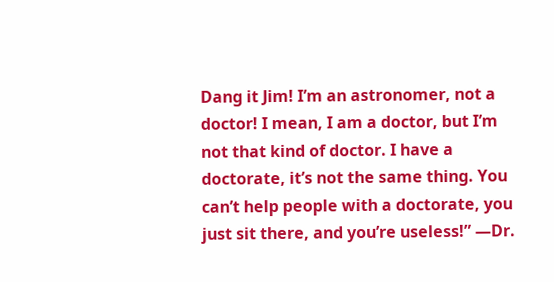Dang it Jim! I’m an astronomer, not a doctor! I mean, I am a doctor, but I’m not that kind of doctor. I have a doctorate, it’s not the same thing. You can’t help people with a doctorate, you just sit there, and you’re useless!” ―Dr.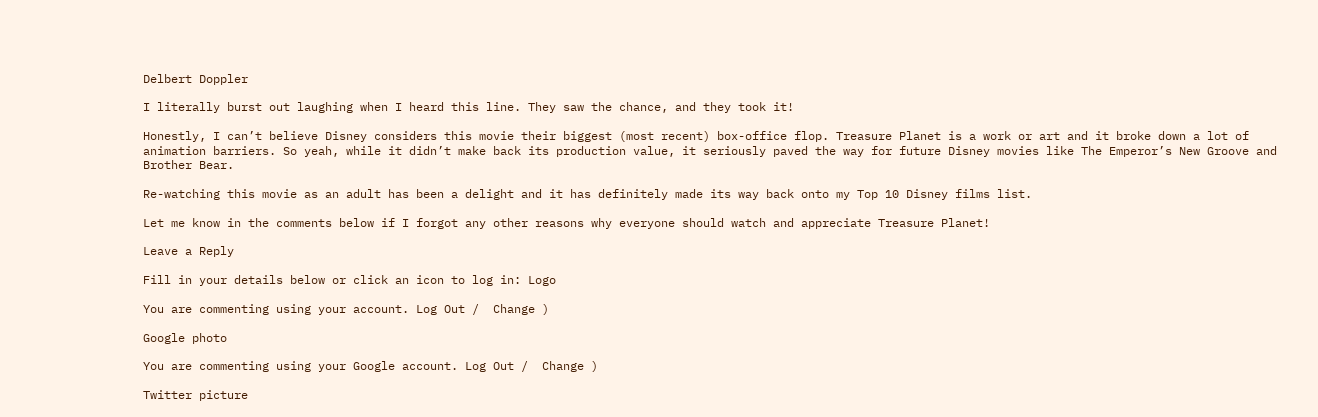Delbert Doppler

I literally burst out laughing when I heard this line. They saw the chance, and they took it!

Honestly, I can’t believe Disney considers this movie their biggest (most recent) box-office flop. Treasure Planet is a work or art and it broke down a lot of animation barriers. So yeah, while it didn’t make back its production value, it seriously paved the way for future Disney movies like The Emperor’s New Groove and Brother Bear.

Re-watching this movie as an adult has been a delight and it has definitely made its way back onto my Top 10 Disney films list.

Let me know in the comments below if I forgot any other reasons why everyone should watch and appreciate Treasure Planet!

Leave a Reply

Fill in your details below or click an icon to log in: Logo

You are commenting using your account. Log Out /  Change )

Google photo

You are commenting using your Google account. Log Out /  Change )

Twitter picture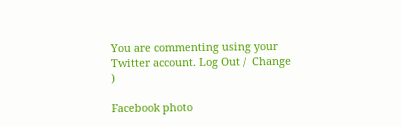You are commenting using your Twitter account. Log Out /  Change )

Facebook photo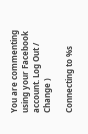You are commenting using your Facebook account. Log Out /  Change )

Connecting to %s